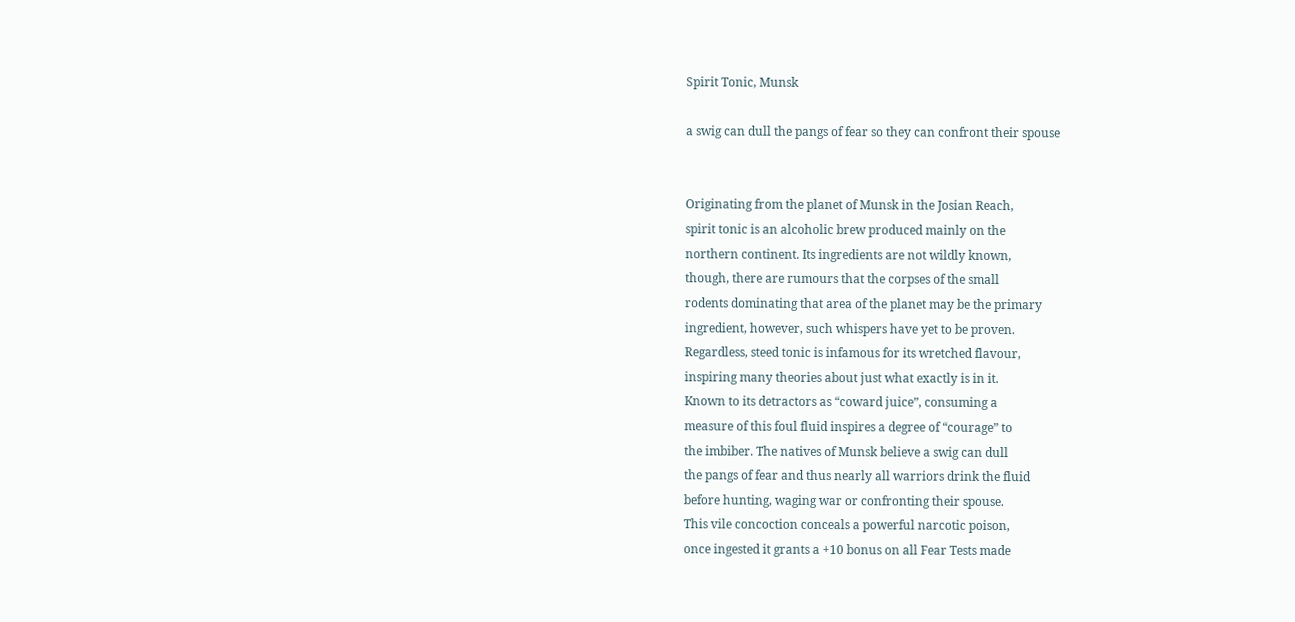Spirit Tonic, Munsk

a swig can dull the pangs of fear so they can confront their spouse


Originating from the planet of Munsk in the Josian Reach,
spirit tonic is an alcoholic brew produced mainly on the
northern continent. Its ingredients are not wildly known,
though, there are rumours that the corpses of the small
rodents dominating that area of the planet may be the primary
ingredient, however, such whispers have yet to be proven.
Regardless, steed tonic is infamous for its wretched flavour,
inspiring many theories about just what exactly is in it.
Known to its detractors as “coward juice”, consuming a
measure of this foul fluid inspires a degree of “courage” to
the imbiber. The natives of Munsk believe a swig can dull
the pangs of fear and thus nearly all warriors drink the fluid
before hunting, waging war or confronting their spouse.
This vile concoction conceals a powerful narcotic poison,
once ingested it grants a +10 bonus on all Fear Tests made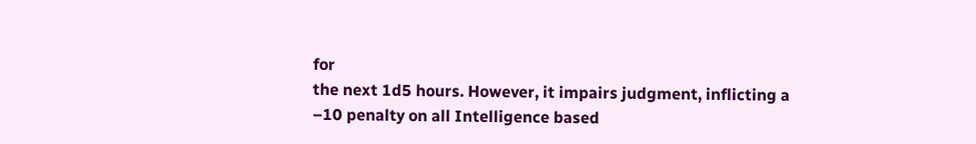for
the next 1d5 hours. However, it impairs judgment, inflicting a
–10 penalty on all Intelligence based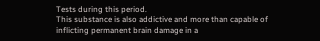Tests during this period.
This substance is also addictive and more than capable of
inflicting permanent brain damage in a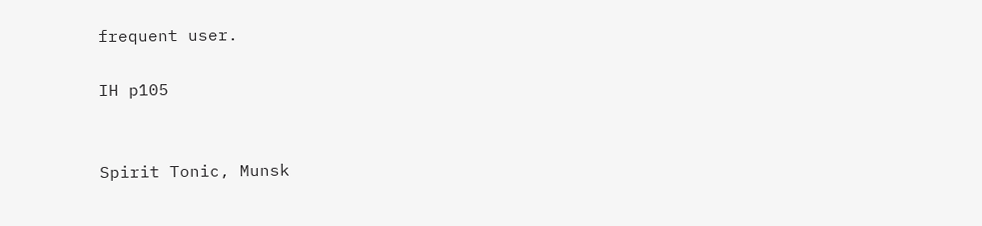frequent user.

IH p105


Spirit Tonic, Munsk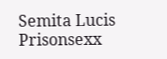Semita Lucis Prisonsexx